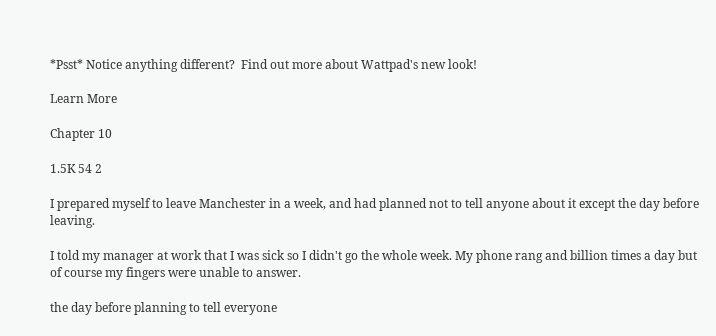*Psst* Notice anything different?  Find out more about Wattpad's new look!

Learn More

Chapter 10

1.5K 54 2

I prepared myself to leave Manchester in a week, and had planned not to tell anyone about it except the day before leaving.

I told my manager at work that I was sick so I didn't go the whole week. My phone rang and billion times a day but of course my fingers were unable to answer.

the day before planning to tell everyone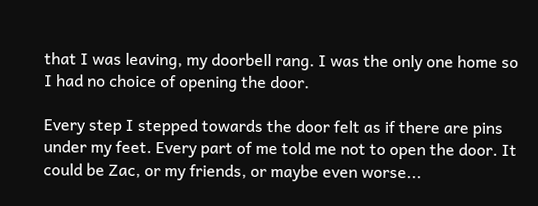that I was leaving, my doorbell rang. I was the only one home so I had no choice of opening the door.

Every step I stepped towards the door felt as if there are pins under my feet. Every part of me told me not to open the door. It could be Zac, or my friends, or maybe even worse...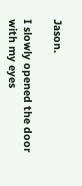Jason.

I slowly opened the door with my eyes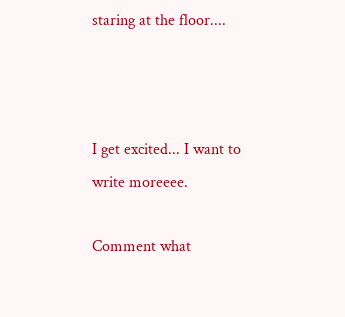staring at the floor....



I get excited... I want to write moreeee.

Comment what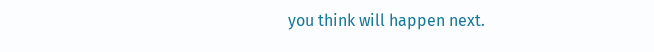you think will happen next.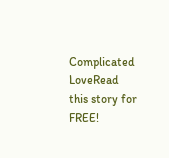Complicated LoveRead this story for FREE!